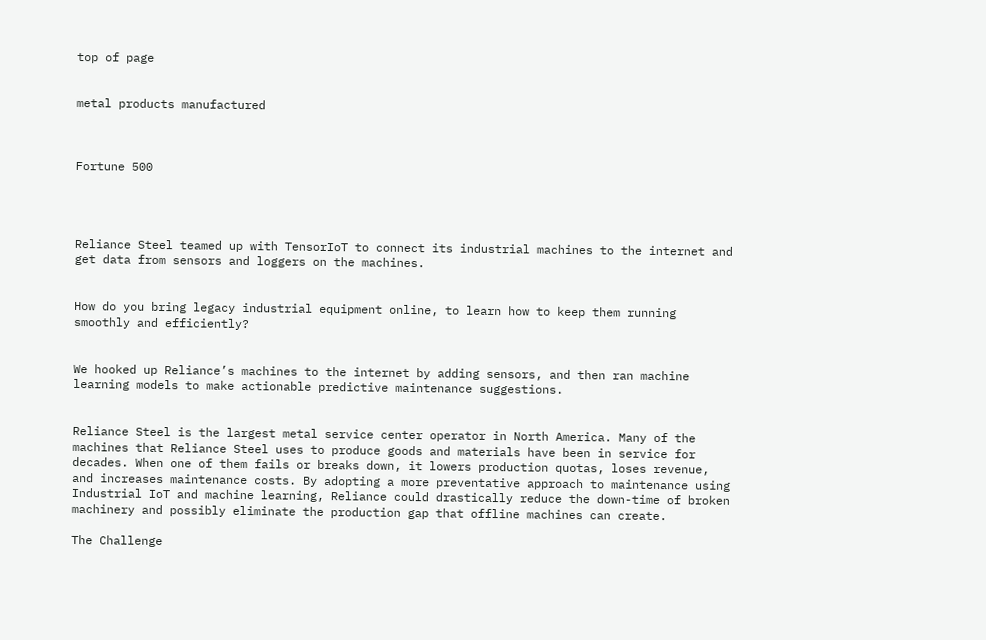top of page


metal products manufactured



Fortune 500




Reliance Steel teamed up with TensorIoT to connect its industrial machines to the internet and get data from sensors and loggers on the machines.


How do you bring legacy industrial equipment online, to learn how to keep them running smoothly and efficiently?


We hooked up Reliance’s machines to the internet by adding sensors, and then ran machine learning models to make actionable predictive maintenance suggestions.


Reliance Steel is the largest metal service center operator in North America. Many of the machines that Reliance Steel uses to produce goods and materials have been in service for decades. When one of them fails or breaks down, it lowers production quotas, loses revenue, and increases maintenance costs. By adopting a more preventative approach to maintenance using Industrial IoT and machine learning, Reliance could drastically reduce the down-time of broken machinery and possibly eliminate the production gap that offline machines can create.

The Challenge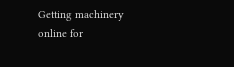Getting machinery online for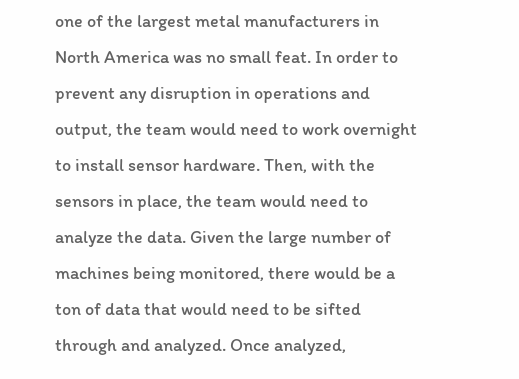one of the largest metal manufacturers in North America was no small feat. In order to prevent any disruption in operations and output, the team would need to work overnight to install sensor hardware. Then, with the sensors in place, the team would need to analyze the data. Given the large number of machines being monitored, there would be a ton of data that would need to be sifted through and analyzed. Once analyzed,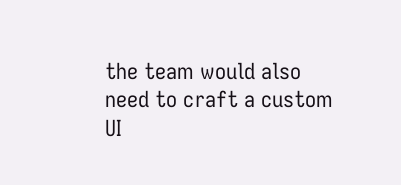the team would also need to craft a custom UI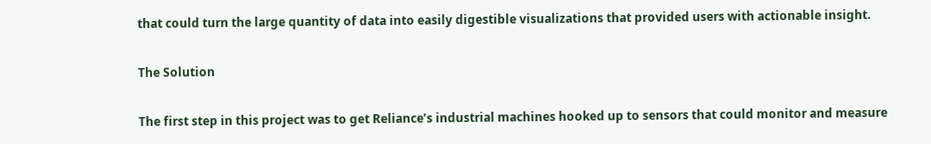that could turn the large quantity of data into easily digestible visualizations that provided users with actionable insight.

The Solution

The first step in this project was to get Reliance’s industrial machines hooked up to sensors that could monitor and measure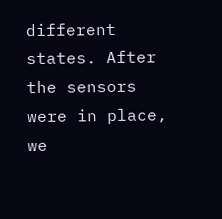different states. After the sensors were in place, we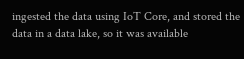ingested the data using IoT Core, and stored the data in a data lake, so it was available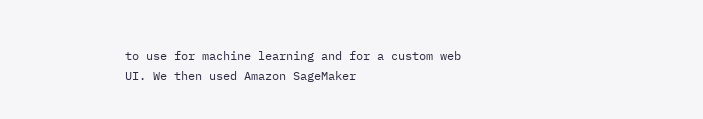to use for machine learning and for a custom web UI. We then used Amazon SageMaker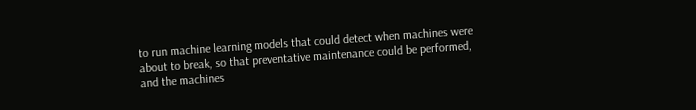to run machine learning models that could detect when machines were about to break, so that preventative maintenance could be performed, and the machines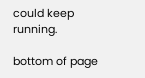could keep running.

bottom of page